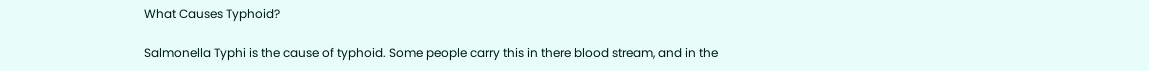What Causes Typhoid?

Salmonella Typhi is the cause of typhoid. Some people carry this in there blood stream, and in the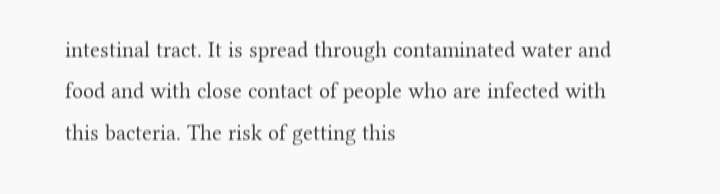intestinal tract. It is spread through contaminated water and food and with close contact of people who are infected with this bacteria. The risk of getting this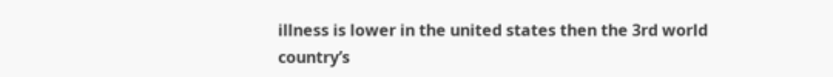illness is lower in the united states then the 3rd world country’s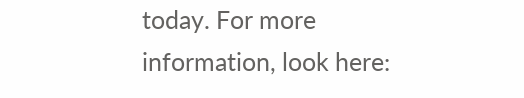today. For more information, look here: